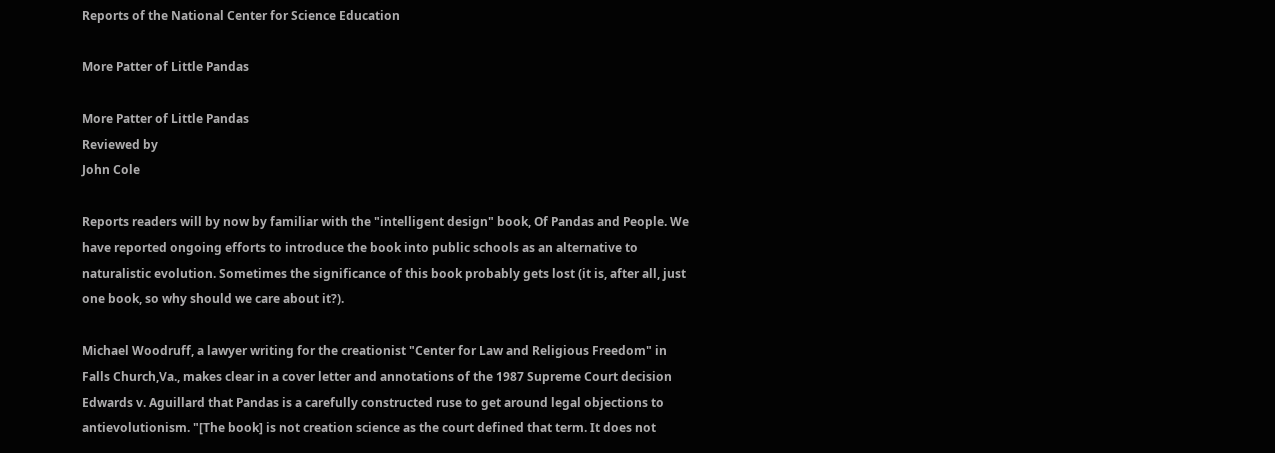Reports of the National Center for Science Education

More Patter of Little Pandas

More Patter of Little Pandas
Reviewed by
John Cole

Reports readers will by now by familiar with the "intelligent design" book, Of Pandas and People. We have reported ongoing efforts to introduce the book into public schools as an alternative to naturalistic evolution. Sometimes the significance of this book probably gets lost (it is, after all, just one book, so why should we care about it?).

Michael Woodruff, a lawyer writing for the creationist "Center for Law and Religious Freedom" in Falls Church,Va., makes clear in a cover letter and annotations of the 1987 Supreme Court decision Edwards v. Aguillard that Pandas is a carefully constructed ruse to get around legal objections to antievolutionism. "[The book] is not creation science as the court defined that term. It does not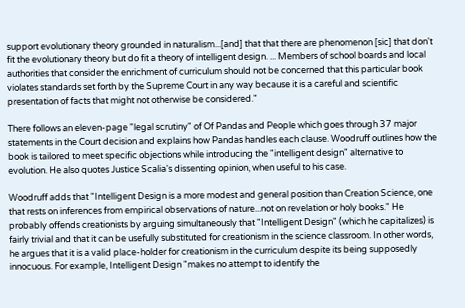support evolutionary theory grounded in naturalism...[and] that that there are phenomenon [sic] that don't fit the evolutionary theory but do fit a theory of intelligent design. ... Members of school boards and local authorities that consider the enrichment of curriculum should not be concerned that this particular book violates standards set forth by the Supreme Court in any way because it is a careful and scientific presentation of facts that might not otherwise be considered."

There follows an eleven-page "legal scrutiny" of Of Pandas and People which goes through 37 major statements in the Court decision and explains how Pandas handles each clause. Woodruff outlines how the book is tailored to meet specific objections while introducing the "intelligent design" alternative to evolution. He also quotes Justice Scalia's dissenting opinion, when useful to his case.

Woodruff adds that "Intelligent Design is a more modest and general position than Creation Science, one that rests on inferences from empirical observations of nature...not on revelation or holy books." He probably offends creationists by arguing simultaneously that "Intelligent Design" (which he capitalizes) is fairly trivial and that it can be usefully substituted for creationism in the science classroom. In other words, he argues that it is a valid place-holder for creationism in the curriculum despite its being supposedly innocuous. For example, Intelligent Design "makes no attempt to identify the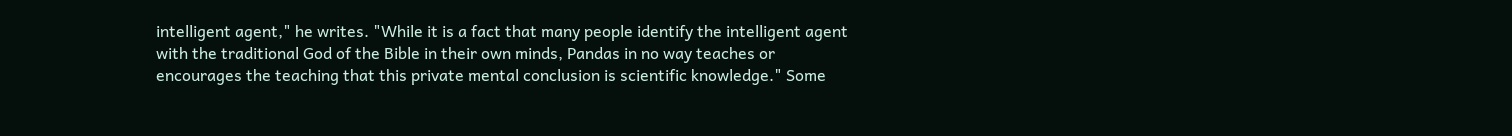intelligent agent," he writes. "While it is a fact that many people identify the intelligent agent with the traditional God of the Bible in their own minds, Pandas in no way teaches or encourages the teaching that this private mental conclusion is scientific knowledge." Some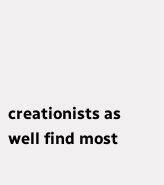creationists as well find most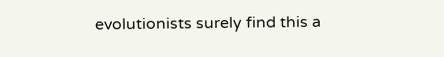evolutionists surely find this a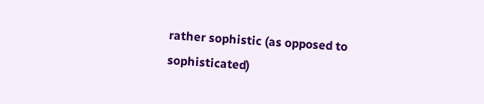rather sophistic (as opposed to sophisticated)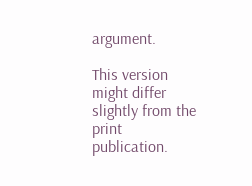argument.

This version might differ slightly from the print publication.